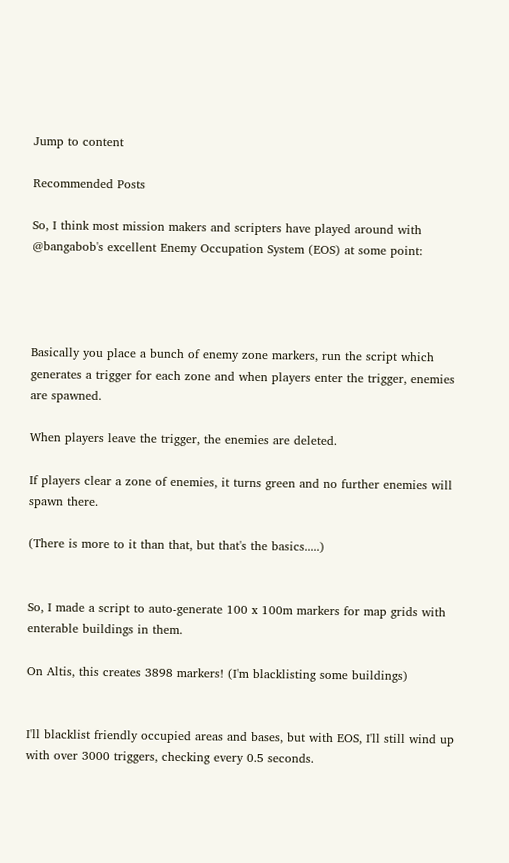Jump to content

Recommended Posts

So, I think most mission makers and scripters have played around with @bangabob's excellent Enemy Occupation System (EOS) at some point:




Basically you place a bunch of enemy zone markers, run the script which generates a trigger for each zone and when players enter the trigger, enemies are spawned.

When players leave the trigger, the enemies are deleted.

If players clear a zone of enemies, it turns green and no further enemies will spawn there.

(There is more to it than that, but that's the basics.....)


So, I made a script to auto-generate 100 x 100m markers for map grids with enterable buildings in them.

On Altis, this creates 3898 markers! (I'm blacklisting some buildings)


I'll blacklist friendly occupied areas and bases, but with EOS, I'll still wind up with over 3000 triggers, checking every 0.5 seconds.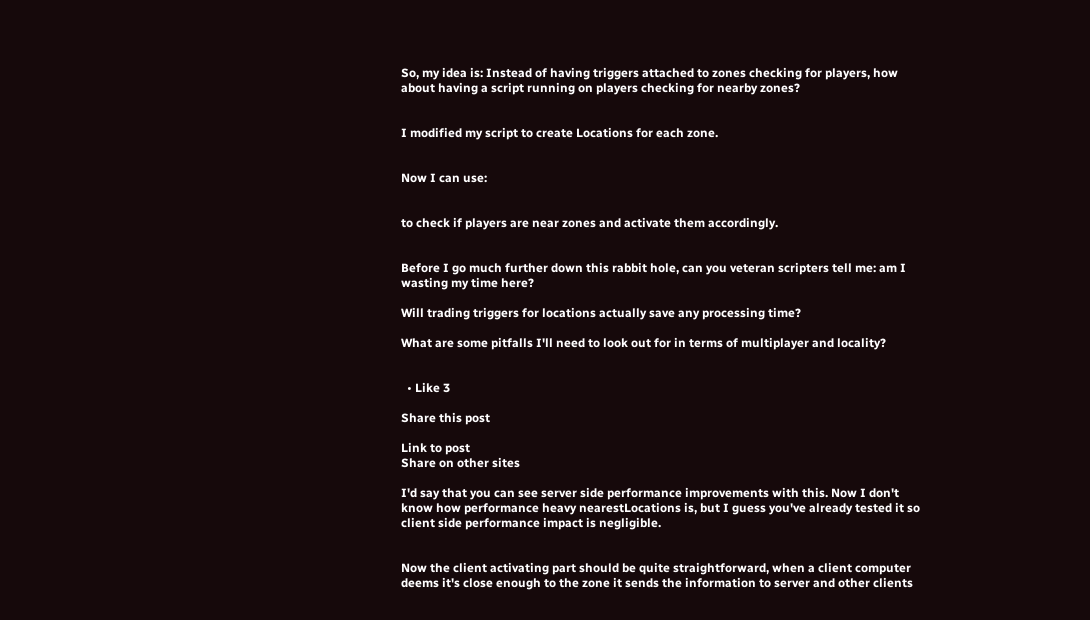So, my idea is: Instead of having triggers attached to zones checking for players, how about having a script running on players checking for nearby zones?


I modified my script to create Locations for each zone.


Now I can use:


to check if players are near zones and activate them accordingly.


Before I go much further down this rabbit hole, can you veteran scripters tell me: am I wasting my time here?

Will trading triggers for locations actually save any processing time?

What are some pitfalls I'll need to look out for in terms of multiplayer and locality?


  • Like 3

Share this post

Link to post
Share on other sites

I'd say that you can see server side performance improvements with this. Now I don't know how performance heavy nearestLocations is, but I guess you've already tested it so client side performance impact is negligible.


Now the client activating part should be quite straightforward, when a client computer deems it's close enough to the zone it sends the information to server and other clients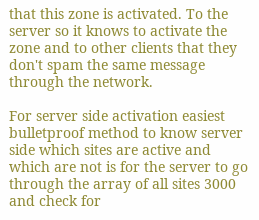that this zone is activated. To the server so it knows to activate the zone and to other clients that they don't spam the same message through the network.

For server side activation easiest bulletproof method to know server side which sites are active and which are not is for the server to go through the array of all sites 3000 and check for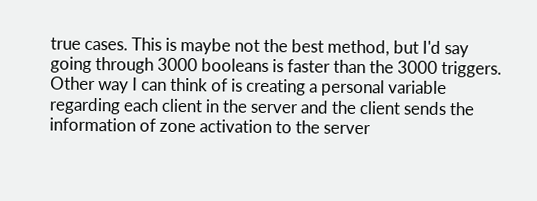true cases. This is maybe not the best method, but I'd say going through 3000 booleans is faster than the 3000 triggers.
Other way I can think of is creating a personal variable regarding each client in the server and the client sends the information of zone activation to the server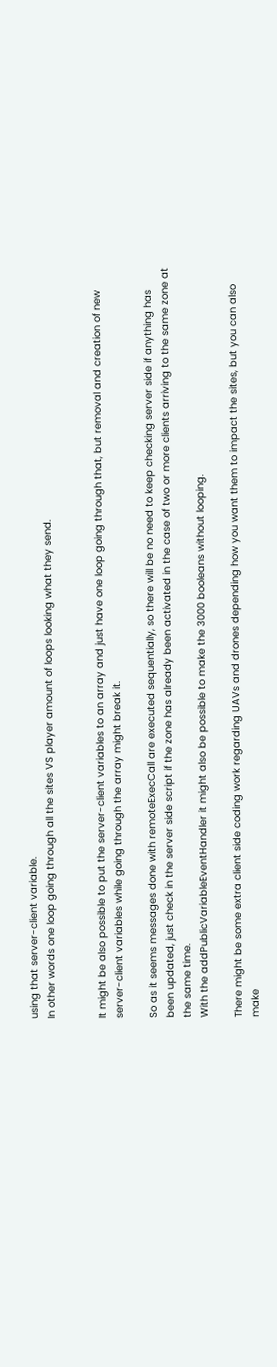using that server-client variable.
In other words one loop going through all the sites VS player amount of loops looking what they send.


It might be also possible to put the server-client variables to an array and just have one loop going through that, but removal and creation of new server-client variables while going through the array might break it.

So as it seems messages done with remoteExecCall are executed sequentially, so there will be no need to keep checking server side if anything has been updated, just check in the server side script if the zone has already been activated in the case of two or more clients arriving to the same zone at the same time.
With the addPublicVariableEventHandler it might also be possible to make the 3000 booleans without looping.

There might be some extra client side coding work regarding UAVs and drones depending how you want them to impact the sites, but you can also make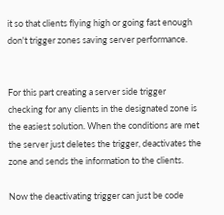it so that clients flying high or going fast enough don't trigger zones saving server performance.


For this part creating a server side trigger checking for any clients in the designated zone is the easiest solution. When the conditions are met the server just deletes the trigger, deactivates the zone and sends the information to the clients.

Now the deactivating trigger can just be code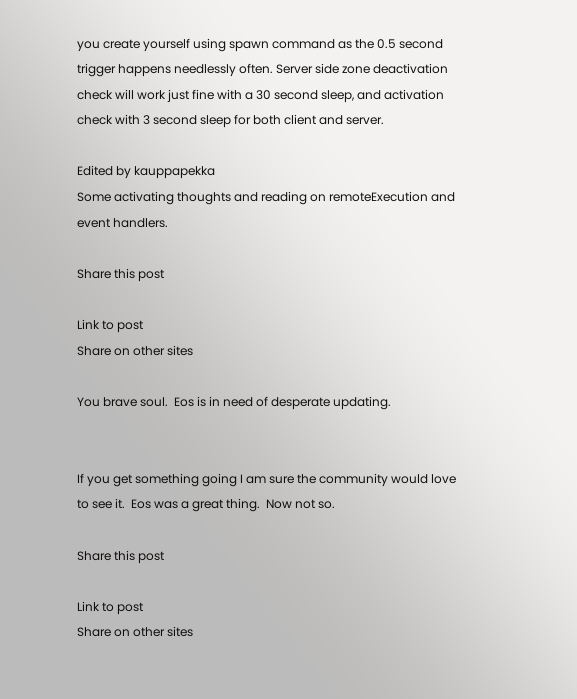you create yourself using spawn command as the 0.5 second trigger happens needlessly often. Server side zone deactivation check will work just fine with a 30 second sleep, and activation check with 3 second sleep for both client and server.

Edited by kauppapekka
Some activating thoughts and reading on remoteExecution and event handlers.

Share this post

Link to post
Share on other sites

You brave soul.  Eos is in need of desperate updating.


If you get something going I am sure the community would love to see it.  Eos was a great thing.  Now not so.

Share this post

Link to post
Share on other sites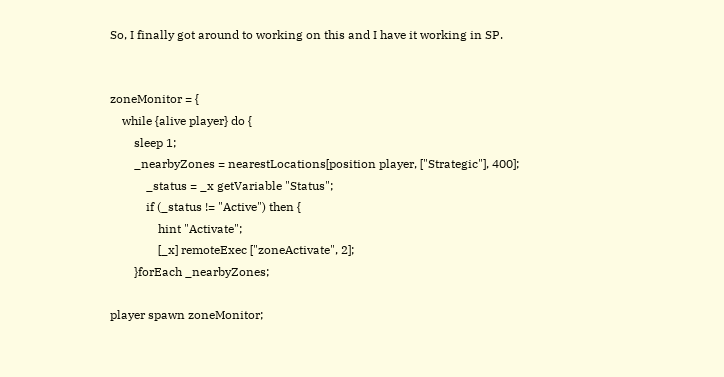So, I finally got around to working on this and I have it working in SP.


zoneMonitor = {
    while {alive player} do {
        sleep 1;
        _nearbyZones = nearestLocations[position player, ["Strategic"], 400];
            _status = _x getVariable "Status";
            if (_status != "Active") then {
                hint "Activate";
                [_x] remoteExec ["zoneActivate", 2];
        }forEach _nearbyZones;

player spawn zoneMonitor;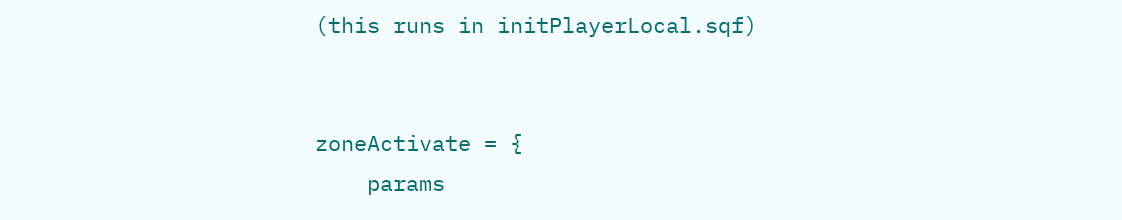(this runs in initPlayerLocal.sqf)


zoneActivate = {
    params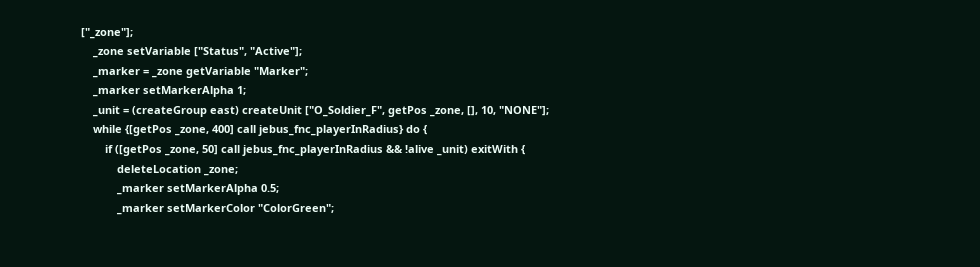["_zone"];
    _zone setVariable ["Status", "Active"];
    _marker = _zone getVariable "Marker";
    _marker setMarkerAlpha 1;
    _unit = (createGroup east) createUnit ["O_Soldier_F", getPos _zone, [], 10, "NONE"];
    while {[getPos _zone, 400] call jebus_fnc_playerInRadius} do {
        if ([getPos _zone, 50] call jebus_fnc_playerInRadius && !alive _unit) exitWith {
            deleteLocation _zone;
            _marker setMarkerAlpha 0.5;
            _marker setMarkerColor "ColorGreen";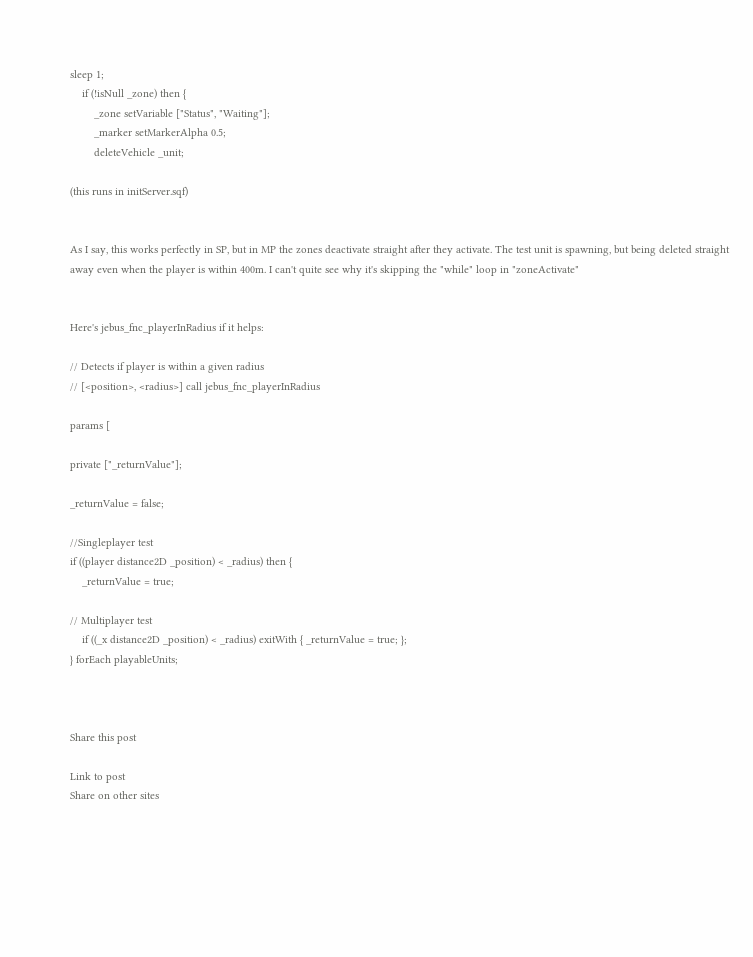sleep 1;
    if (!isNull _zone) then {
        _zone setVariable ["Status", "Waiting"];
        _marker setMarkerAlpha 0.5;
        deleteVehicle _unit;

(this runs in initServer.sqf)


As I say, this works perfectly in SP, but in MP the zones deactivate straight after they activate. The test unit is spawning, but being deleted straight away even when the player is within 400m. I can't quite see why it's skipping the "while" loop in "zoneActivate"


Here's jebus_fnc_playerInRadius if it helps:

// Detects if player is within a given radius
// [<position>, <radius>] call jebus_fnc_playerInRadius

params [

private ["_returnValue"];

_returnValue = false;

//Singleplayer test
if ((player distance2D _position) < _radius) then {
    _returnValue = true;

// Multiplayer test
    if ((_x distance2D _position) < _radius) exitWith { _returnValue = true; };
} forEach playableUnits;



Share this post

Link to post
Share on other sites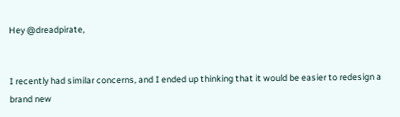Hey @dreadpirate,


I recently had similar concerns, and I ended up thinking that it would be easier to redesign a brand new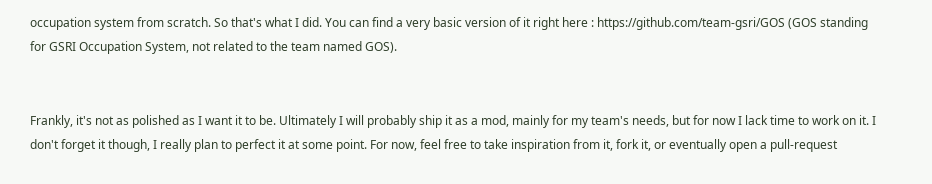occupation system from scratch. So that's what I did. You can find a very basic version of it right here : https://github.com/team-gsri/GOS (GOS standing for GSRI Occupation System, not related to the team named GOS).


Frankly, it's not as polished as I want it to be. Ultimately I will probably ship it as a mod, mainly for my team's needs, but for now I lack time to work on it. I don't forget it though, I really plan to perfect it at some point. For now, feel free to take inspiration from it, fork it, or eventually open a pull-request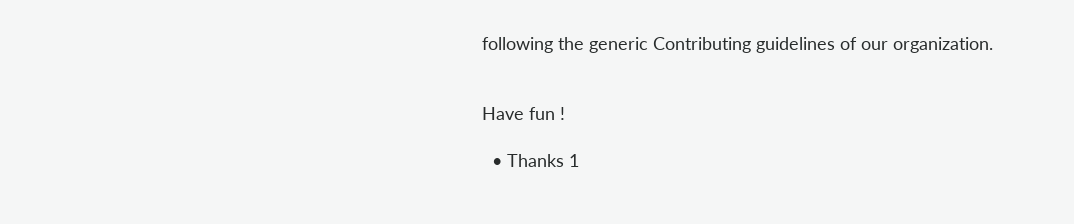following the generic Contributing guidelines of our organization.


Have fun !

  • Thanks 1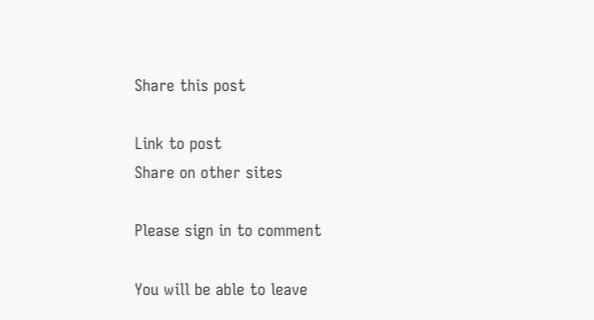Share this post

Link to post
Share on other sites

Please sign in to comment

You will be able to leave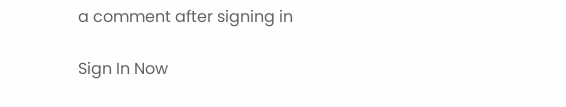a comment after signing in

Sign In Now